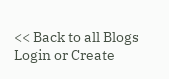<< Back to all Blogs
Login or Create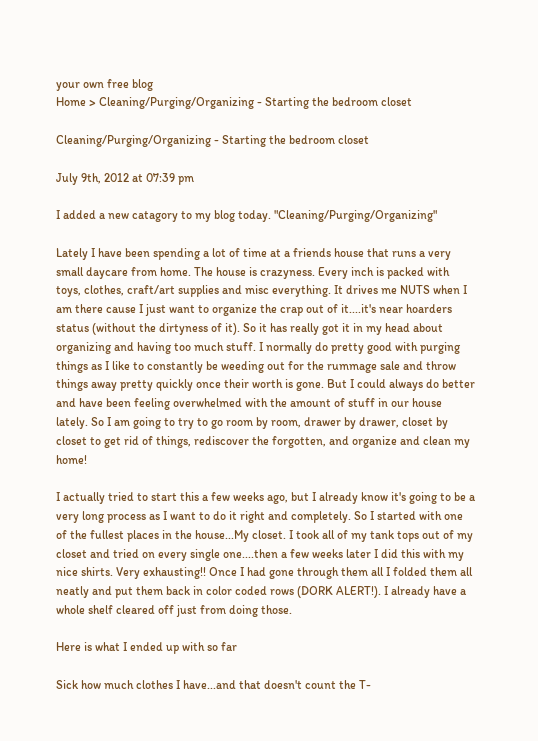your own free blog
Home > Cleaning/Purging/Organizing - Starting the bedroom closet

Cleaning/Purging/Organizing - Starting the bedroom closet

July 9th, 2012 at 07:39 pm

I added a new catagory to my blog today. "Cleaning/Purging/Organizing"

Lately I have been spending a lot of time at a friends house that runs a very small daycare from home. The house is crazyness. Every inch is packed with toys, clothes, craft/art supplies and misc everything. It drives me NUTS when I am there cause I just want to organize the crap out of it....it's near hoarders status (without the dirtyness of it). So it has really got it in my head about organizing and having too much stuff. I normally do pretty good with purging things as I like to constantly be weeding out for the rummage sale and throw things away pretty quickly once their worth is gone. But I could always do better and have been feeling overwhelmed with the amount of stuff in our house lately. So I am going to try to go room by room, drawer by drawer, closet by closet to get rid of things, rediscover the forgotten, and organize and clean my home!

I actually tried to start this a few weeks ago, but I already know it's going to be a very long process as I want to do it right and completely. So I started with one of the fullest places in the house...My closet. I took all of my tank tops out of my closet and tried on every single one....then a few weeks later I did this with my nice shirts. Very exhausting!! Once I had gone through them all I folded them all neatly and put them back in color coded rows (DORK ALERT!). I already have a whole shelf cleared off just from doing those.

Here is what I ended up with so far

Sick how much clothes I have...and that doesn't count the T-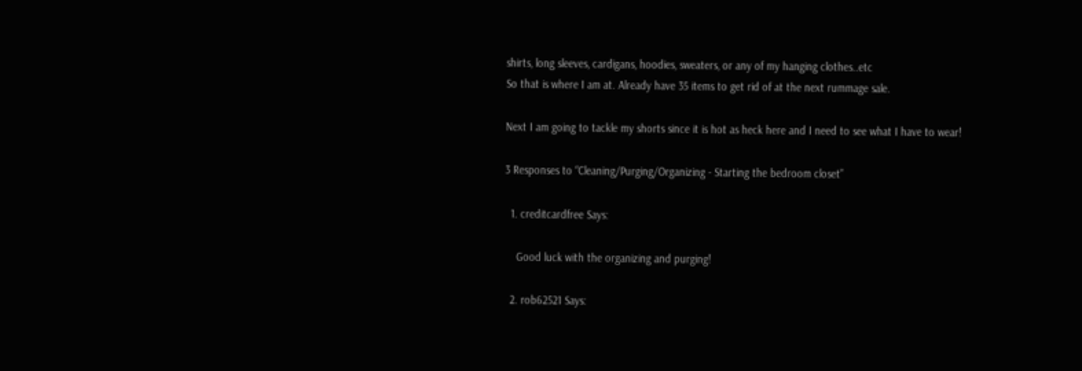shirts, long sleeves, cardigans, hoodies, sweaters, or any of my hanging clothes..etc
So that is where I am at. Already have 35 items to get rid of at the next rummage sale.

Next I am going to tackle my shorts since it is hot as heck here and I need to see what I have to wear!

3 Responses to “Cleaning/Purging/Organizing - Starting the bedroom closet”

  1. creditcardfree Says:

    Good luck with the organizing and purging!

  2. rob62521 Says: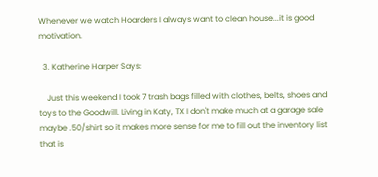Whenever we watch Hoarders I always want to clean house...it is good motivation.

  3. Katherine Harper Says:

    Just this weekend I took 7 trash bags filled with clothes, belts, shoes and toys to the Goodwill. Living in Katy, TX I don't make much at a garage sale maybe .50/shirt so it makes more sense for me to fill out the inventory list that is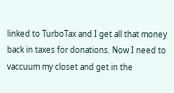linked to TurboTax and I get all that money back in taxes for donations. Now I need to vaccuum my closet and get in the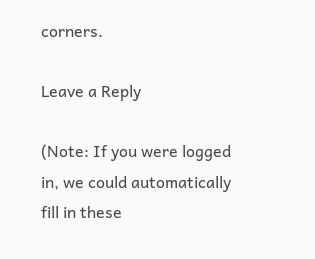corners.

Leave a Reply

(Note: If you were logged in, we could automatically fill in these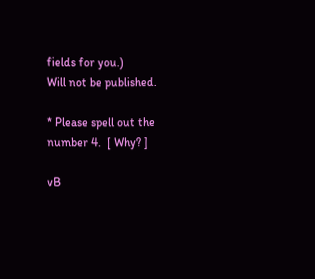fields for you.)
Will not be published.

* Please spell out the number 4.  [ Why? ]

vB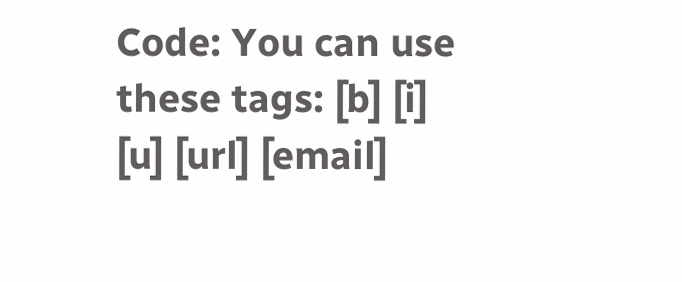Code: You can use these tags: [b] [i] [u] [url] [email]